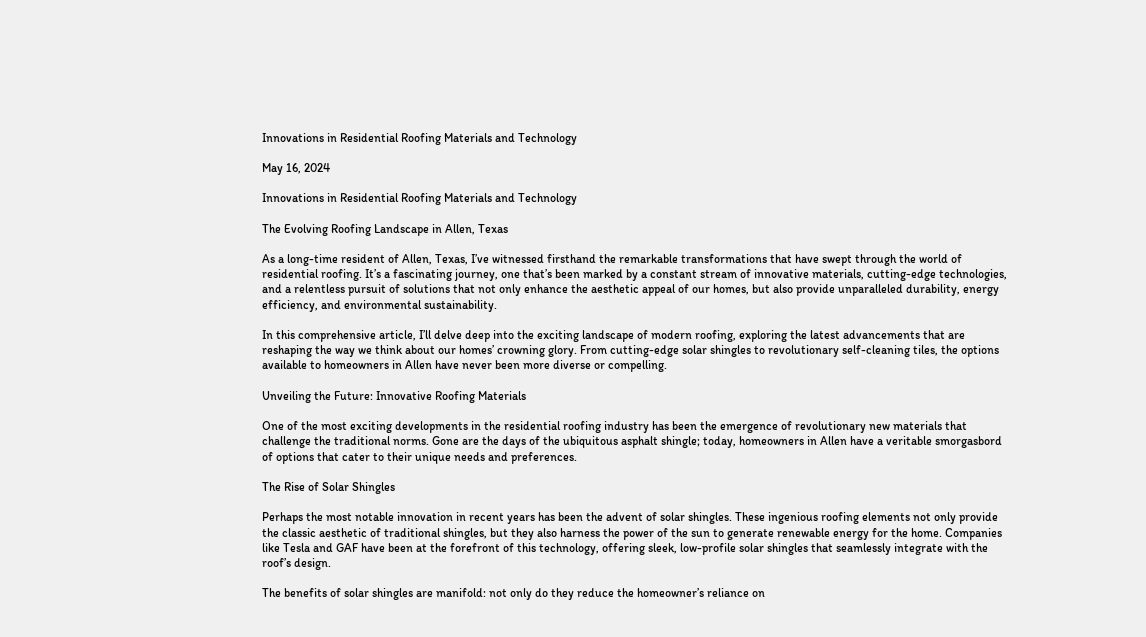Innovations in Residential Roofing Materials and Technology

May 16, 2024

Innovations in Residential Roofing Materials and Technology

The Evolving Roofing Landscape in Allen, Texas

As a long-time resident of Allen, Texas, I’ve witnessed firsthand the remarkable transformations that have swept through the world of residential roofing. It’s a fascinating journey, one that’s been marked by a constant stream of innovative materials, cutting-edge technologies, and a relentless pursuit of solutions that not only enhance the aesthetic appeal of our homes, but also provide unparalleled durability, energy efficiency, and environmental sustainability.

In this comprehensive article, I’ll delve deep into the exciting landscape of modern roofing, exploring the latest advancements that are reshaping the way we think about our homes’ crowning glory. From cutting-edge solar shingles to revolutionary self-cleaning tiles, the options available to homeowners in Allen have never been more diverse or compelling.

Unveiling the Future: Innovative Roofing Materials

One of the most exciting developments in the residential roofing industry has been the emergence of revolutionary new materials that challenge the traditional norms. Gone are the days of the ubiquitous asphalt shingle; today, homeowners in Allen have a veritable smorgasbord of options that cater to their unique needs and preferences.

The Rise of Solar Shingles

Perhaps the most notable innovation in recent years has been the advent of solar shingles. These ingenious roofing elements not only provide the classic aesthetic of traditional shingles, but they also harness the power of the sun to generate renewable energy for the home. Companies like Tesla and GAF have been at the forefront of this technology, offering sleek, low-profile solar shingles that seamlessly integrate with the roof’s design.

The benefits of solar shingles are manifold: not only do they reduce the homeowner’s reliance on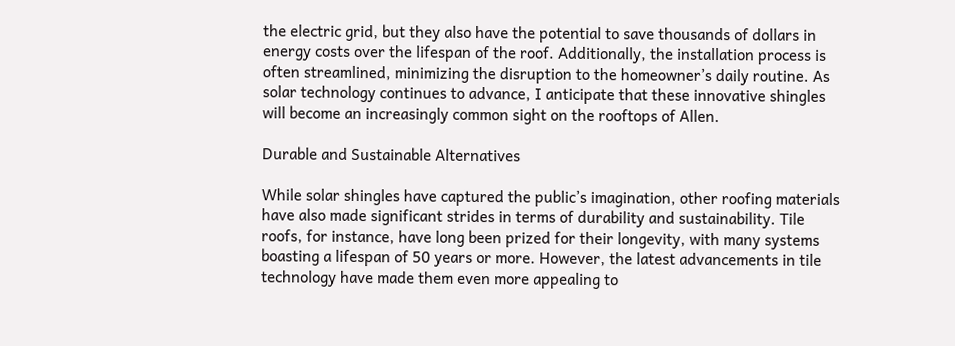the electric grid, but they also have the potential to save thousands of dollars in energy costs over the lifespan of the roof. Additionally, the installation process is often streamlined, minimizing the disruption to the homeowner’s daily routine. As solar technology continues to advance, I anticipate that these innovative shingles will become an increasingly common sight on the rooftops of Allen.

Durable and Sustainable Alternatives

While solar shingles have captured the public’s imagination, other roofing materials have also made significant strides in terms of durability and sustainability. Tile roofs, for instance, have long been prized for their longevity, with many systems boasting a lifespan of 50 years or more. However, the latest advancements in tile technology have made them even more appealing to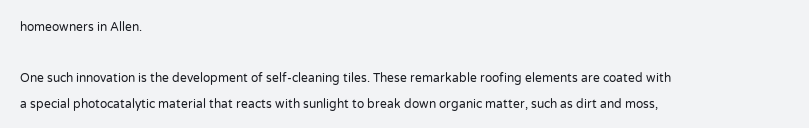homeowners in Allen.

One such innovation is the development of self-cleaning tiles. These remarkable roofing elements are coated with a special photocatalytic material that reacts with sunlight to break down organic matter, such as dirt and moss,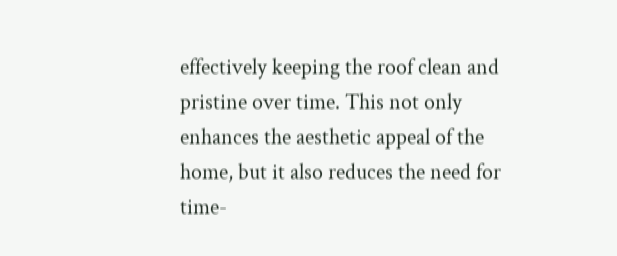effectively keeping the roof clean and pristine over time. This not only enhances the aesthetic appeal of the home, but it also reduces the need for time-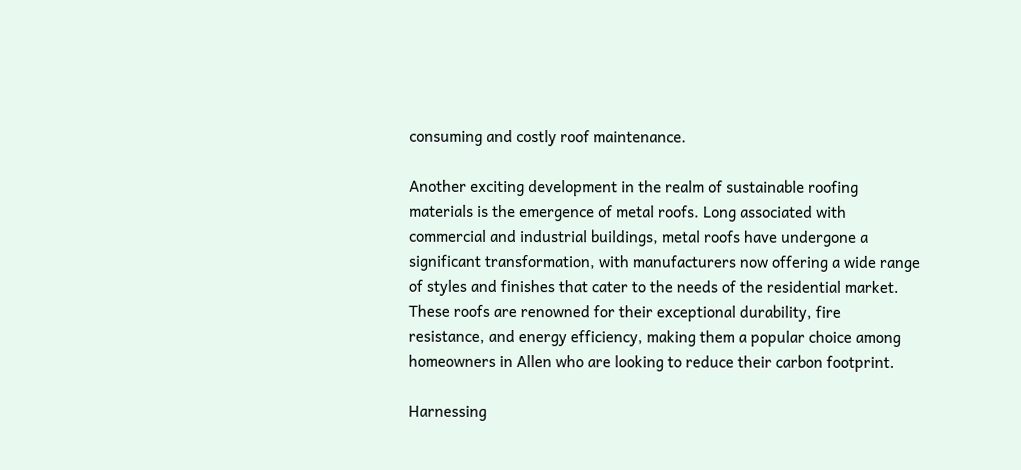consuming and costly roof maintenance.

Another exciting development in the realm of sustainable roofing materials is the emergence of metal roofs. Long associated with commercial and industrial buildings, metal roofs have undergone a significant transformation, with manufacturers now offering a wide range of styles and finishes that cater to the needs of the residential market. These roofs are renowned for their exceptional durability, fire resistance, and energy efficiency, making them a popular choice among homeowners in Allen who are looking to reduce their carbon footprint.

Harnessing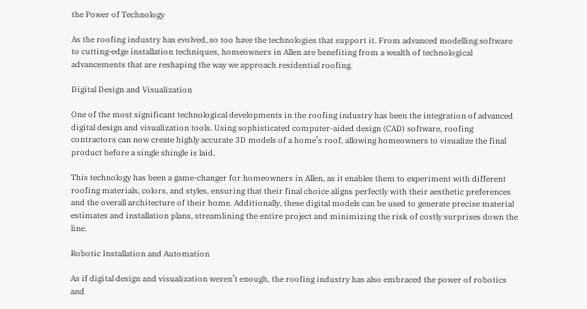the Power of Technology

As the roofing industry has evolved, so too have the technologies that support it. From advanced modelling software to cutting-edge installation techniques, homeowners in Allen are benefiting from a wealth of technological advancements that are reshaping the way we approach residential roofing.

Digital Design and Visualization

One of the most significant technological developments in the roofing industry has been the integration of advanced digital design and visualization tools. Using sophisticated computer-aided design (CAD) software, roofing contractors can now create highly accurate 3D models of a home’s roof, allowing homeowners to visualize the final product before a single shingle is laid.

This technology has been a game-changer for homeowners in Allen, as it enables them to experiment with different roofing materials, colors, and styles, ensuring that their final choice aligns perfectly with their aesthetic preferences and the overall architecture of their home. Additionally, these digital models can be used to generate precise material estimates and installation plans, streamlining the entire project and minimizing the risk of costly surprises down the line.

Robotic Installation and Automation

As if digital design and visualization weren’t enough, the roofing industry has also embraced the power of robotics and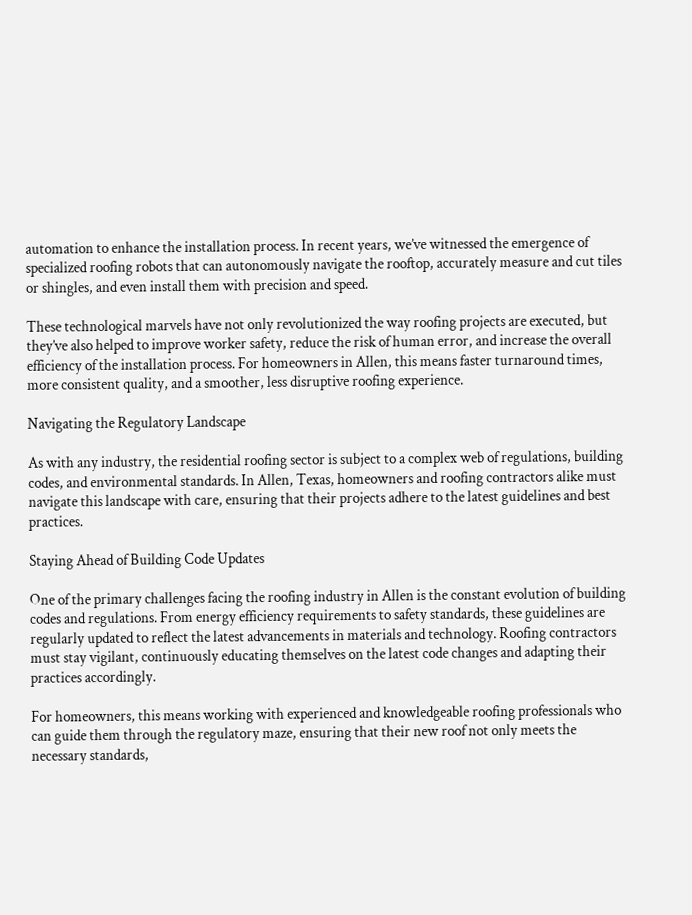automation to enhance the installation process. In recent years, we’ve witnessed the emergence of specialized roofing robots that can autonomously navigate the rooftop, accurately measure and cut tiles or shingles, and even install them with precision and speed.

These technological marvels have not only revolutionized the way roofing projects are executed, but they’ve also helped to improve worker safety, reduce the risk of human error, and increase the overall efficiency of the installation process. For homeowners in Allen, this means faster turnaround times, more consistent quality, and a smoother, less disruptive roofing experience.

Navigating the Regulatory Landscape

As with any industry, the residential roofing sector is subject to a complex web of regulations, building codes, and environmental standards. In Allen, Texas, homeowners and roofing contractors alike must navigate this landscape with care, ensuring that their projects adhere to the latest guidelines and best practices.

Staying Ahead of Building Code Updates

One of the primary challenges facing the roofing industry in Allen is the constant evolution of building codes and regulations. From energy efficiency requirements to safety standards, these guidelines are regularly updated to reflect the latest advancements in materials and technology. Roofing contractors must stay vigilant, continuously educating themselves on the latest code changes and adapting their practices accordingly.

For homeowners, this means working with experienced and knowledgeable roofing professionals who can guide them through the regulatory maze, ensuring that their new roof not only meets the necessary standards,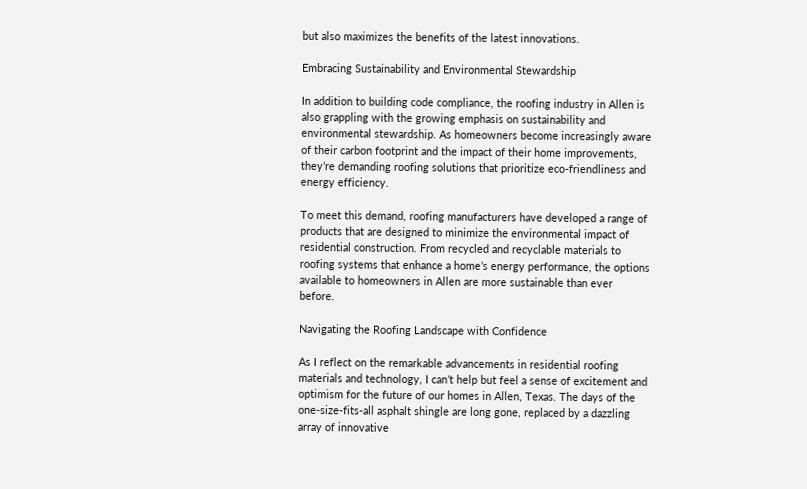but also maximizes the benefits of the latest innovations.

Embracing Sustainability and Environmental Stewardship

In addition to building code compliance, the roofing industry in Allen is also grappling with the growing emphasis on sustainability and environmental stewardship. As homeowners become increasingly aware of their carbon footprint and the impact of their home improvements, they’re demanding roofing solutions that prioritize eco-friendliness and energy efficiency.

To meet this demand, roofing manufacturers have developed a range of products that are designed to minimize the environmental impact of residential construction. From recycled and recyclable materials to roofing systems that enhance a home’s energy performance, the options available to homeowners in Allen are more sustainable than ever before.

Navigating the Roofing Landscape with Confidence

As I reflect on the remarkable advancements in residential roofing materials and technology, I can’t help but feel a sense of excitement and optimism for the future of our homes in Allen, Texas. The days of the one-size-fits-all asphalt shingle are long gone, replaced by a dazzling array of innovative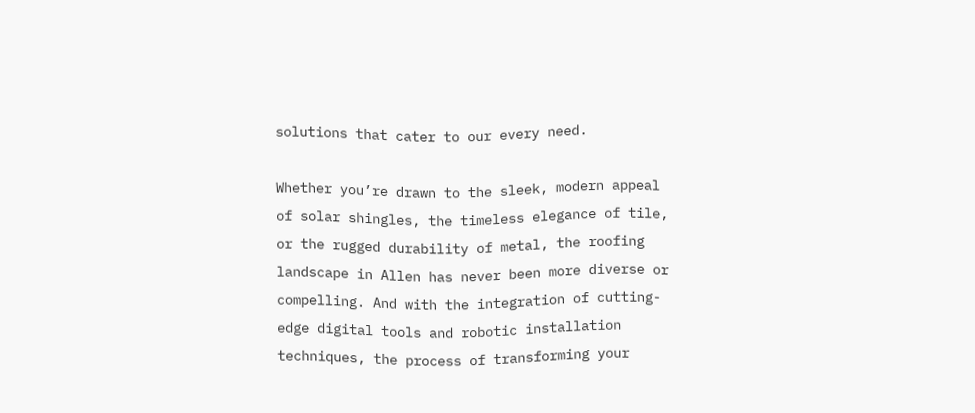solutions that cater to our every need.

Whether you’re drawn to the sleek, modern appeal of solar shingles, the timeless elegance of tile, or the rugged durability of metal, the roofing landscape in Allen has never been more diverse or compelling. And with the integration of cutting-edge digital tools and robotic installation techniques, the process of transforming your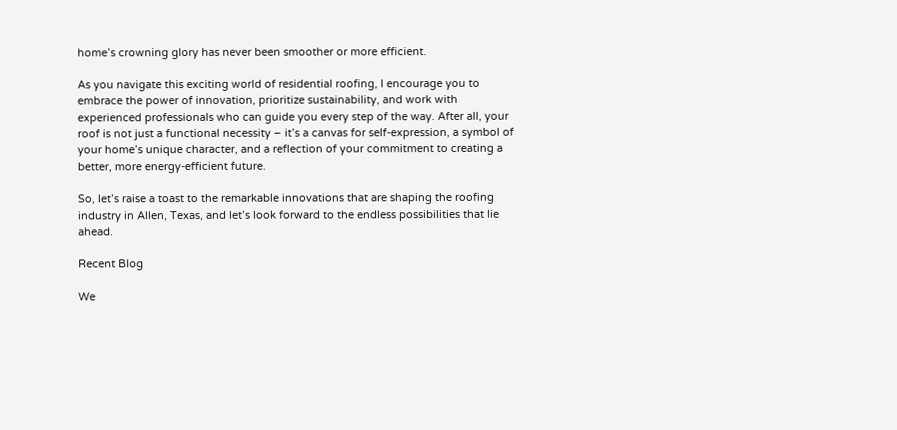home’s crowning glory has never been smoother or more efficient.

As you navigate this exciting world of residential roofing, I encourage you to embrace the power of innovation, prioritize sustainability, and work with experienced professionals who can guide you every step of the way. After all, your roof is not just a functional necessity – it’s a canvas for self-expression, a symbol of your home’s unique character, and a reflection of your commitment to creating a better, more energy-efficient future.

So, let’s raise a toast to the remarkable innovations that are shaping the roofing industry in Allen, Texas, and let’s look forward to the endless possibilities that lie ahead.

Recent Blog

We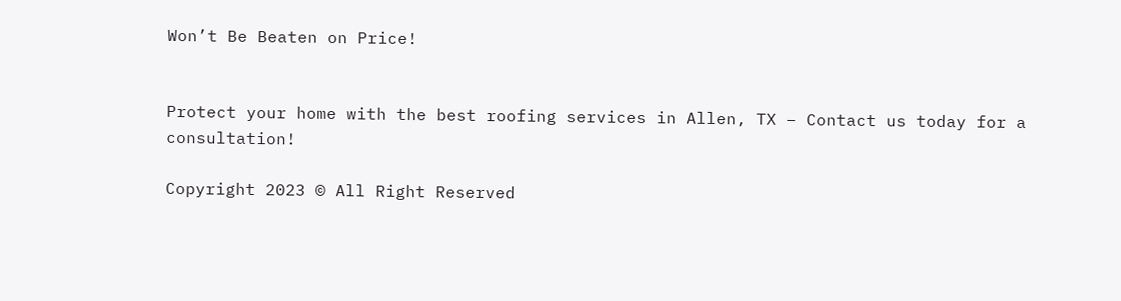Won’t Be Beaten on Price!


Protect your home with the best roofing services in Allen, TX – Contact us today for a consultation!

Copyright 2023 © All Right Reserved